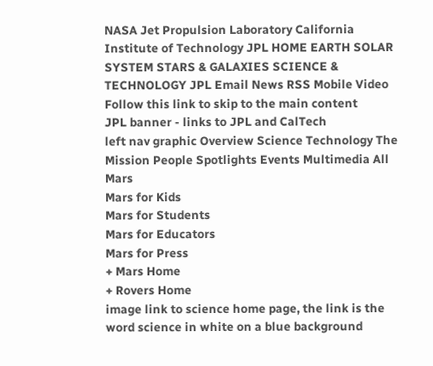NASA Jet Propulsion Laboratory California Institute of Technology JPL HOME EARTH SOLAR SYSTEM STARS & GALAXIES SCIENCE & TECHNOLOGY JPL Email News RSS Mobile Video
Follow this link to skip to the main content
JPL banner - links to JPL and CalTech
left nav graphic Overview Science Technology The Mission People Spotlights Events Multimedia All Mars
Mars for Kids
Mars for Students
Mars for Educators
Mars for Press
+ Mars Home
+ Rovers Home
image link to science home page, the link is the word science in white on a blue background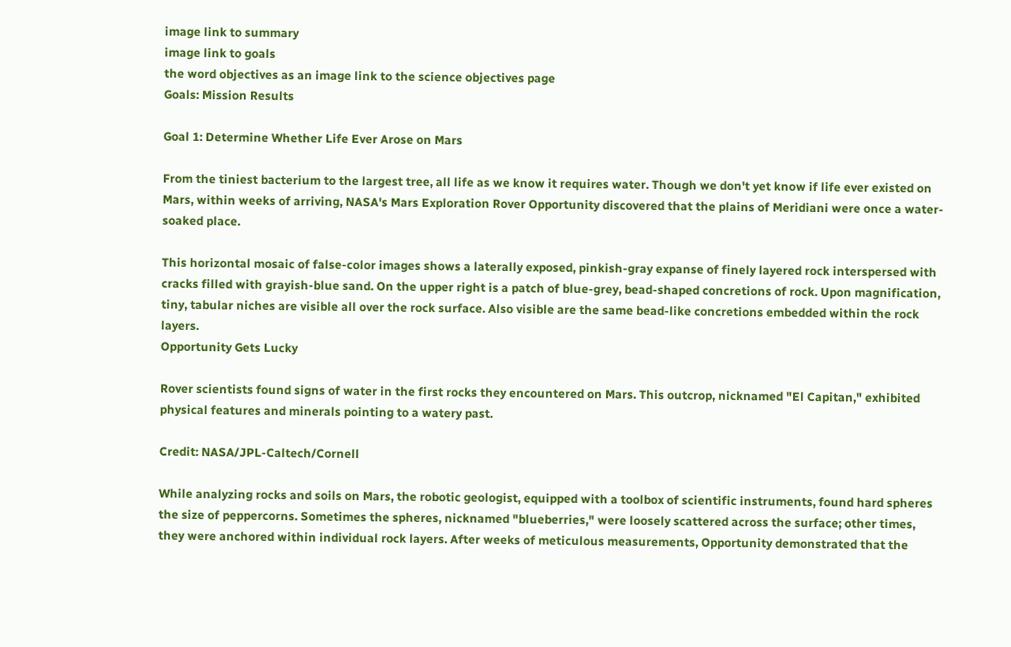image link to summary
image link to goals
the word objectives as an image link to the science objectives page
Goals: Mission Results

Goal 1: Determine Whether Life Ever Arose on Mars

From the tiniest bacterium to the largest tree, all life as we know it requires water. Though we don't yet know if life ever existed on Mars, within weeks of arriving, NASA's Mars Exploration Rover Opportunity discovered that the plains of Meridiani were once a water-soaked place.

This horizontal mosaic of false-color images shows a laterally exposed, pinkish-gray expanse of finely layered rock interspersed with cracks filled with grayish-blue sand. On the upper right is a patch of blue-grey, bead-shaped concretions of rock. Upon magnification, tiny, tabular niches are visible all over the rock surface. Also visible are the same bead-like concretions embedded within the rock layers.
Opportunity Gets Lucky

Rover scientists found signs of water in the first rocks they encountered on Mars. This outcrop, nicknamed "El Capitan," exhibited physical features and minerals pointing to a watery past.

Credit: NASA/JPL-Caltech/Cornell

While analyzing rocks and soils on Mars, the robotic geologist, equipped with a toolbox of scientific instruments, found hard spheres the size of peppercorns. Sometimes the spheres, nicknamed "blueberries," were loosely scattered across the surface; other times, they were anchored within individual rock layers. After weeks of meticulous measurements, Opportunity demonstrated that the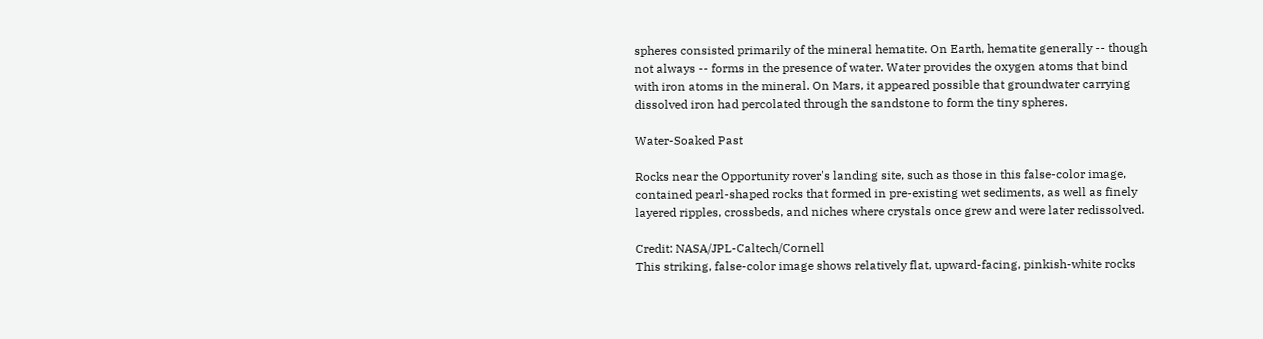spheres consisted primarily of the mineral hematite. On Earth, hematite generally -- though not always -- forms in the presence of water. Water provides the oxygen atoms that bind with iron atoms in the mineral. On Mars, it appeared possible that groundwater carrying dissolved iron had percolated through the sandstone to form the tiny spheres.

Water-Soaked Past

Rocks near the Opportunity rover's landing site, such as those in this false-color image, contained pearl-shaped rocks that formed in pre-existing wet sediments, as well as finely layered ripples, crossbeds, and niches where crystals once grew and were later redissolved.

Credit: NASA/JPL-Caltech/Cornell
This striking, false-color image shows relatively flat, upward-facing, pinkish-white rocks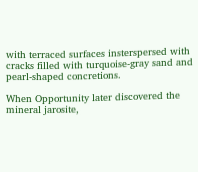with terraced surfaces insterspersed with cracks filled with turquoise-gray sand and pearl-shaped concretions.

When Opportunity later discovered the mineral jarosite,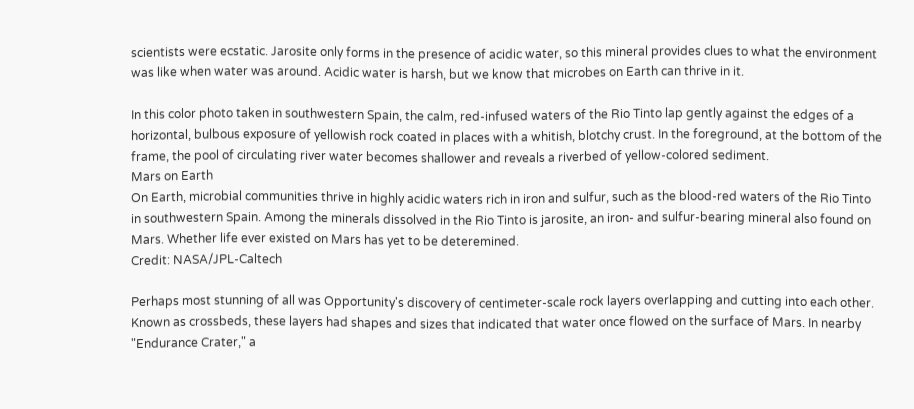scientists were ecstatic. Jarosite only forms in the presence of acidic water, so this mineral provides clues to what the environment was like when water was around. Acidic water is harsh, but we know that microbes on Earth can thrive in it.

In this color photo taken in southwestern Spain, the calm, red-infused waters of the Rio Tinto lap gently against the edges of a horizontal, bulbous exposure of yellowish rock coated in places with a whitish, blotchy crust. In the foreground, at the bottom of the frame, the pool of circulating river water becomes shallower and reveals a riverbed of yellow-colored sediment.
Mars on Earth
On Earth, microbial communities thrive in highly acidic waters rich in iron and sulfur, such as the blood-red waters of the Rio Tinto in southwestern Spain. Among the minerals dissolved in the Rio Tinto is jarosite, an iron- and sulfur-bearing mineral also found on Mars. Whether life ever existed on Mars has yet to be deteremined.
Credit: NASA/JPL-Caltech

Perhaps most stunning of all was Opportunity's discovery of centimeter-scale rock layers overlapping and cutting into each other. Known as crossbeds, these layers had shapes and sizes that indicated that water once flowed on the surface of Mars. In nearby "Endurance Crater," a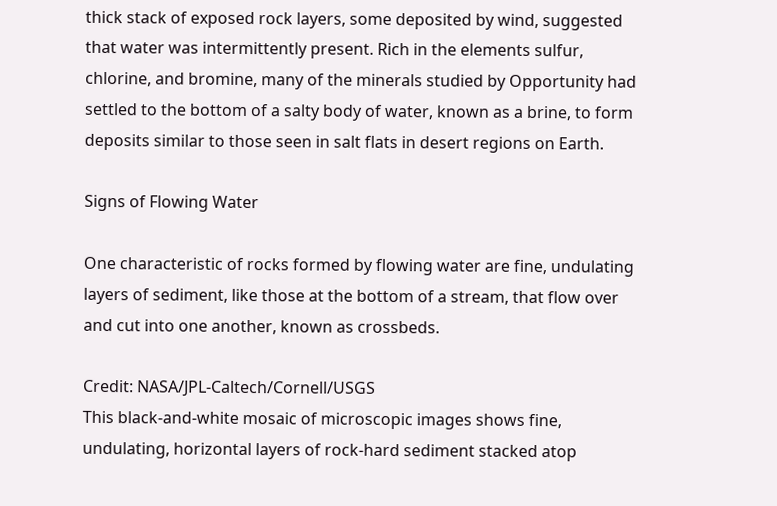thick stack of exposed rock layers, some deposited by wind, suggested that water was intermittently present. Rich in the elements sulfur, chlorine, and bromine, many of the minerals studied by Opportunity had settled to the bottom of a salty body of water, known as a brine, to form deposits similar to those seen in salt flats in desert regions on Earth.

Signs of Flowing Water

One characteristic of rocks formed by flowing water are fine, undulating layers of sediment, like those at the bottom of a stream, that flow over and cut into one another, known as crossbeds.

Credit: NASA/JPL-Caltech/Cornell/USGS
This black-and-white mosaic of microscopic images shows fine, undulating, horizontal layers of rock-hard sediment stacked atop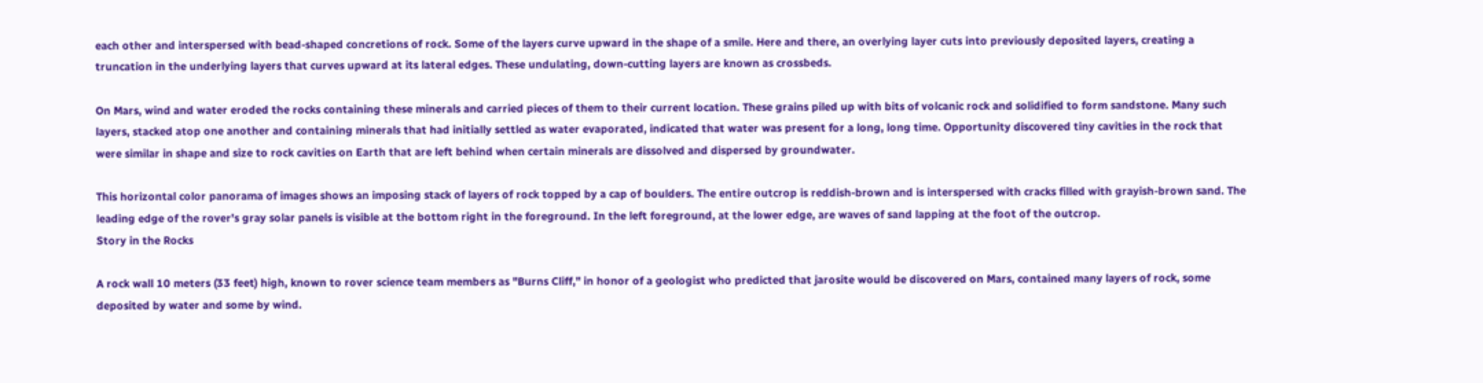each other and interspersed with bead-shaped concretions of rock. Some of the layers curve upward in the shape of a smile. Here and there, an overlying layer cuts into previously deposited layers, creating a truncation in the underlying layers that curves upward at its lateral edges. These undulating, down-cutting layers are known as crossbeds.

On Mars, wind and water eroded the rocks containing these minerals and carried pieces of them to their current location. These grains piled up with bits of volcanic rock and solidified to form sandstone. Many such layers, stacked atop one another and containing minerals that had initially settled as water evaporated, indicated that water was present for a long, long time. Opportunity discovered tiny cavities in the rock that were similar in shape and size to rock cavities on Earth that are left behind when certain minerals are dissolved and dispersed by groundwater.

This horizontal color panorama of images shows an imposing stack of layers of rock topped by a cap of boulders. The entire outcrop is reddish-brown and is interspersed with cracks filled with grayish-brown sand. The leading edge of the rover's gray solar panels is visible at the bottom right in the foreground. In the left foreground, at the lower edge, are waves of sand lapping at the foot of the outcrop.
Story in the Rocks

A rock wall 10 meters (33 feet) high, known to rover science team members as "Burns Cliff," in honor of a geologist who predicted that jarosite would be discovered on Mars, contained many layers of rock, some deposited by water and some by wind.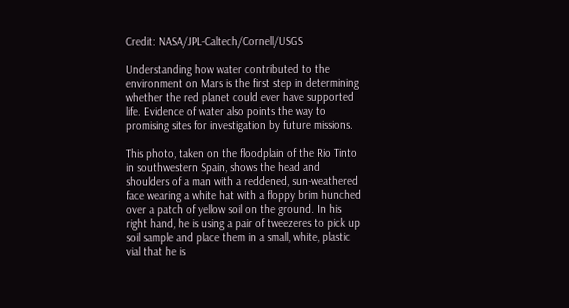Credit: NASA/JPL-Caltech/Cornell/USGS

Understanding how water contributed to the environment on Mars is the first step in determining whether the red planet could ever have supported life. Evidence of water also points the way to promising sites for investigation by future missions.

This photo, taken on the floodplain of the Rio Tinto in southwestern Spain, shows the head and shoulders of a man with a reddened, sun-weathered face wearing a white hat with a floppy brim hunched over a patch of yellow soil on the ground. In his right hand, he is using a pair of tweezeres to pick up soil sample and place them in a small, white, plastic vial that he is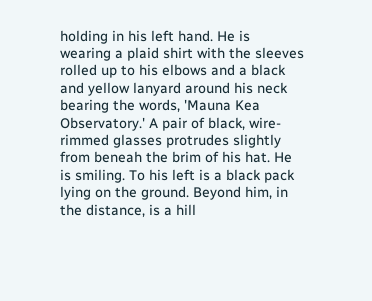holding in his left hand. He is wearing a plaid shirt with the sleeves rolled up to his elbows and a black and yellow lanyard around his neck bearing the words, 'Mauna Kea Observatory.' A pair of black, wire-rimmed glasses protrudes slightly from beneah the brim of his hat. He is smiling. To his left is a black pack lying on the ground. Beyond him, in the distance, is a hill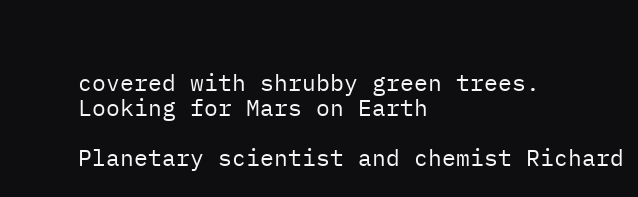covered with shrubby green trees.
Looking for Mars on Earth

Planetary scientist and chemist Richard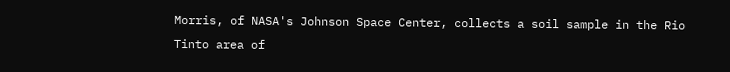Morris, of NASA's Johnson Space Center, collects a soil sample in the Rio Tinto area of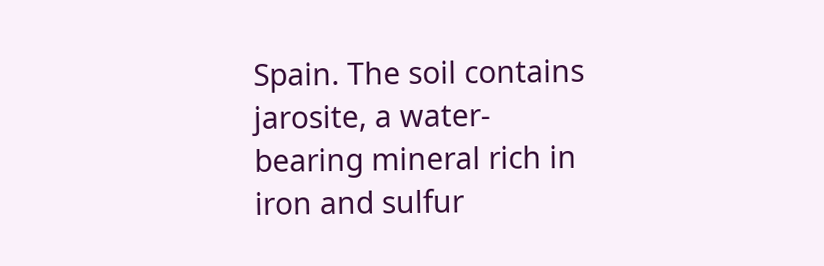Spain. The soil contains jarosite, a water-bearing mineral rich in iron and sulfur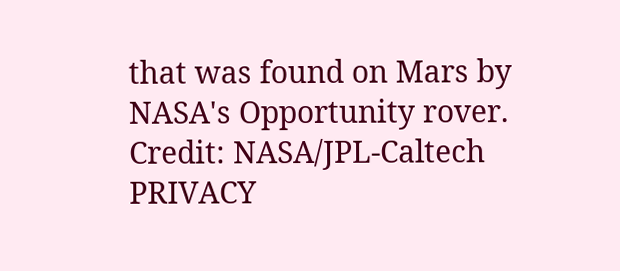that was found on Mars by NASA's Opportunity rover.
Credit: NASA/JPL-Caltech
PRIVACY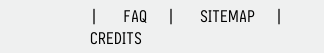|     FAQ    |     SITEMAP    |     CREDITS